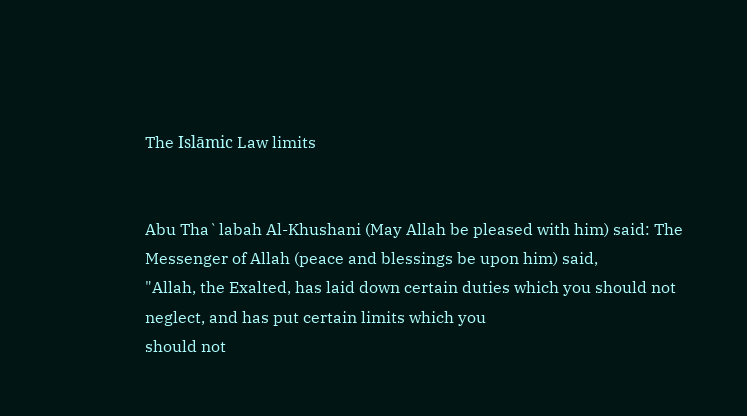The Islāmic Law limits


Abu Tha`labah Al-Khushani (May Allah be pleased with him) said: The Messenger of Allah (peace and blessings be upon him) said,
"Allah, the Exalted, has laid down certain duties which you should not neglect, and has put certain limits which you
should not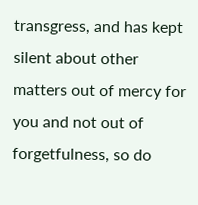transgress, and has kept silent about other matters out of mercy for you and not out of forgetfulness, so do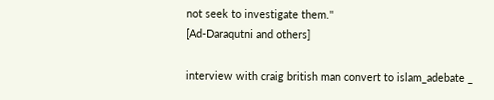not seek to investigate them.''
[Ad-Daraqutni and others]

interview with craig british man convert to islam_adebate _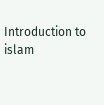Introduction to islam